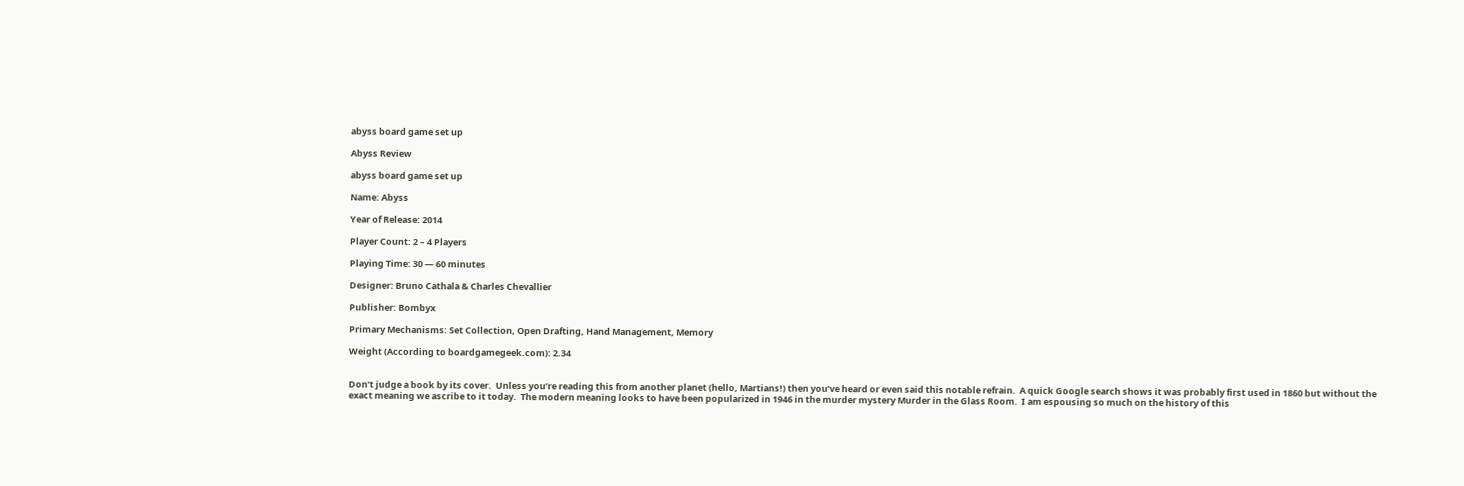abyss board game set up

Abyss Review

abyss board game set up

Name: Abyss

Year of Release: 2014

Player Count: 2 – 4 Players

Playing Time: 30 — 60 minutes

Designer: Bruno Cathala & Charles Chevallier

Publisher: Bombyx

Primary Mechanisms: Set Collection, Open Drafting, Hand Management, Memory

Weight (According to boardgamegeek.com): 2.34


Don’t judge a book by its cover.  Unless you’re reading this from another planet (hello, Martians!) then you’ve heard or even said this notable refrain.  A quick Google search shows it was probably first used in 1860 but without the exact meaning we ascribe to it today.  The modern meaning looks to have been popularized in 1946 in the murder mystery Murder in the Glass Room.  I am espousing so much on the history of this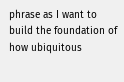phrase as I want to build the foundation of how ubiquitous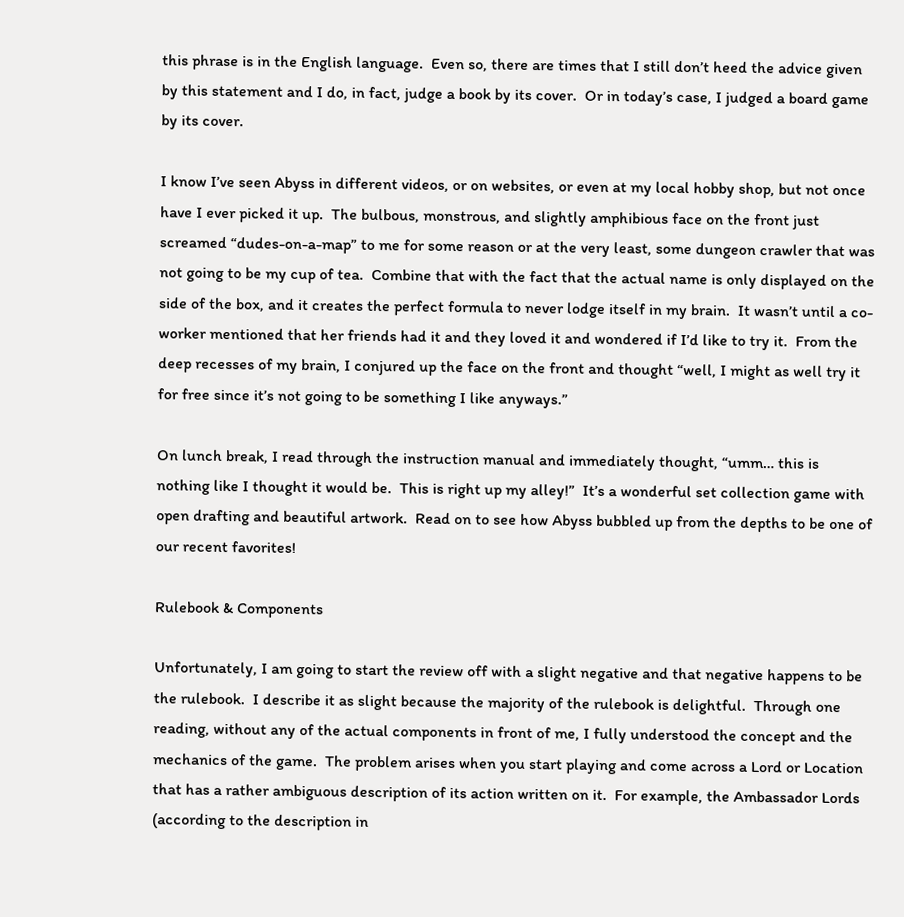this phrase is in the English language.  Even so, there are times that I still don’t heed the advice given by this statement and I do, in fact, judge a book by its cover.  Or in today’s case, I judged a board game by its cover.

I know I’ve seen Abyss in different videos, or on websites, or even at my local hobby shop, but not once have I ever picked it up.  The bulbous, monstrous, and slightly amphibious face on the front just screamed “dudes-on-a-map” to me for some reason or at the very least, some dungeon crawler that was not going to be my cup of tea.  Combine that with the fact that the actual name is only displayed on the side of the box, and it creates the perfect formula to never lodge itself in my brain.  It wasn’t until a co-worker mentioned that her friends had it and they loved it and wondered if I’d like to try it.  From the deep recesses of my brain, I conjured up the face on the front and thought “well, I might as well try it for free since it’s not going to be something I like anyways.”

On lunch break, I read through the instruction manual and immediately thought, “umm… this is nothing like I thought it would be.  This is right up my alley!”  It’s a wonderful set collection game with open drafting and beautiful artwork.  Read on to see how Abyss bubbled up from the depths to be one of our recent favorites!

Rulebook & Components

Unfortunately, I am going to start the review off with a slight negative and that negative happens to be the rulebook.  I describe it as slight because the majority of the rulebook is delightful.  Through one reading, without any of the actual components in front of me, I fully understood the concept and the mechanics of the game.  The problem arises when you start playing and come across a Lord or Location that has a rather ambiguous description of its action written on it.  For example, the Ambassador Lords (according to the description in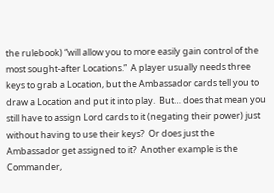the rulebook) “will allow you to more easily gain control of the most sought-after Locations.”  A player usually needs three keys to grab a Location, but the Ambassador cards tell you to draw a Location and put it into play.  But… does that mean you still have to assign Lord cards to it (negating their power) just without having to use their keys?  Or does just the Ambassador get assigned to it?  Another example is the Commander,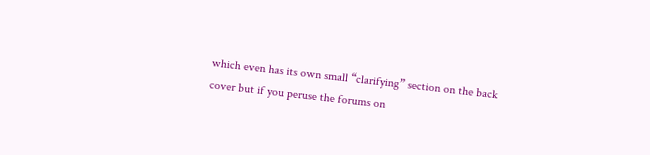which even has its own small “clarifying” section on the back cover but if you peruse the forums on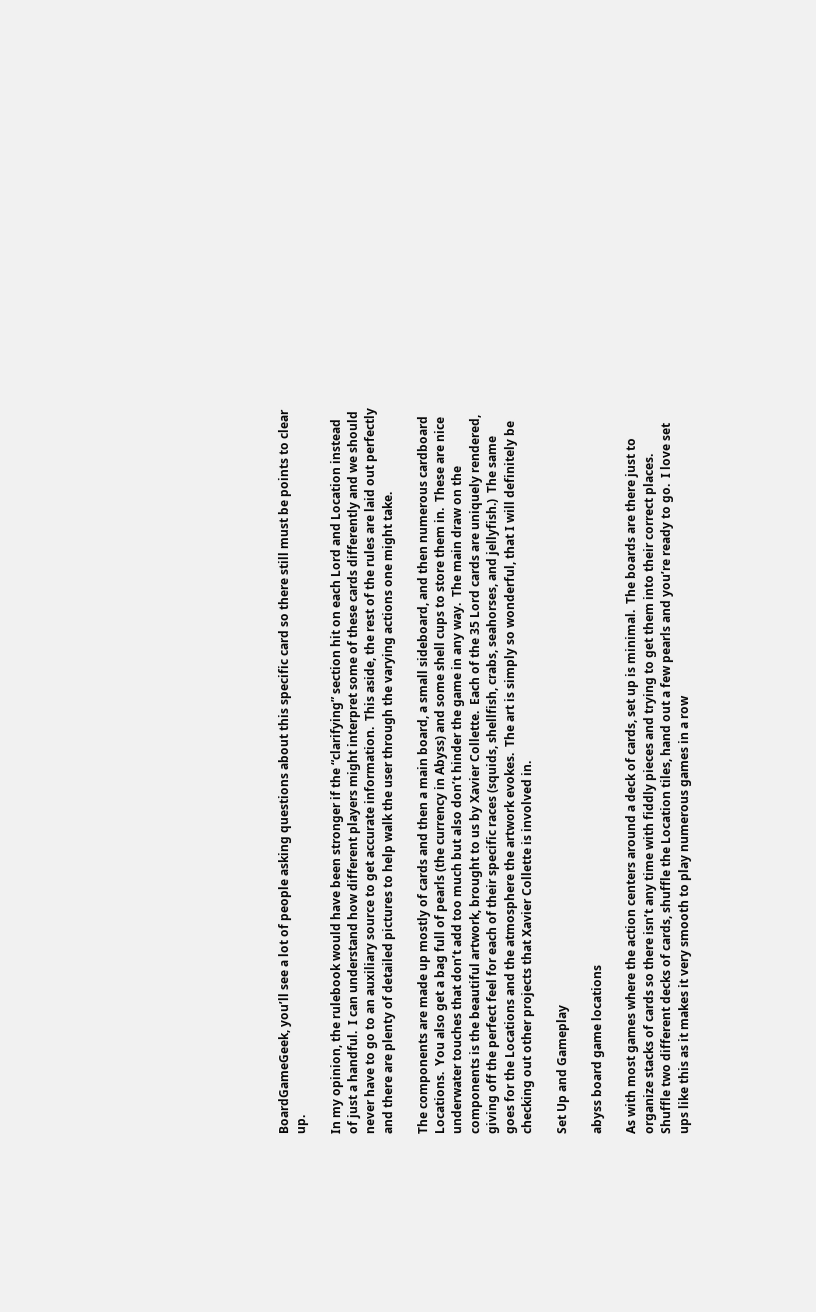BoardGameGeek, you’ll see a lot of people asking questions about this specific card so there still must be points to clear up.

In my opinion, the rulebook would have been stronger if the “clarifying” section hit on each Lord and Location instead of just a handful.  I can understand how different players might interpret some of these cards differently and we should never have to go to an auxiliary source to get accurate information.  This aside, the rest of the rules are laid out perfectly and there are plenty of detailed pictures to help walk the user through the varying actions one might take.

The components are made up mostly of cards and then a main board, a small sideboard, and then numerous cardboard Locations.  You also get a bag full of pearls (the currency in Abyss) and some shell cups to store them in.  These are nice underwater touches that don’t add too much but also don’t hinder the game in any way.  The main draw on the components is the beautiful artwork, brought to us by Xavier Collette.  Each of the 35 Lord cards are uniquely rendered, giving off the perfect feel for each of their specific races (squids, shellfish, crabs, seahorses, and jellyfish.)  The same goes for the Locations and the atmosphere the artwork evokes.  The art is simply so wonderful, that I will definitely be checking out other projects that Xavier Collette is involved in.

Set Up and Gameplay

abyss board game locations

As with most games where the action centers around a deck of cards, set up is minimal.  The boards are there just to organize stacks of cards so there isn’t any time with fiddly pieces and trying to get them into their correct places.  Shuffle two different decks of cards, shuffle the Location tiles, hand out a few pearls and you’re ready to go.  I love set ups like this as it makes it very smooth to play numerous games in a row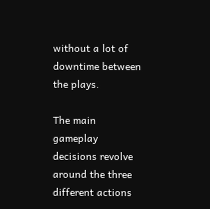without a lot of downtime between the plays.

The main gameplay decisions revolve around the three different actions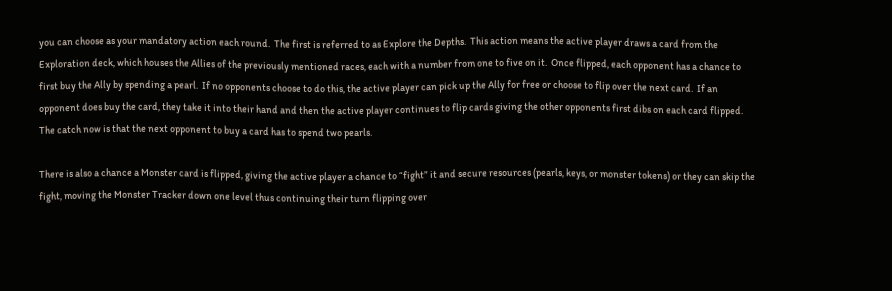you can choose as your mandatory action each round.  The first is referred to as Explore the Depths.  This action means the active player draws a card from the Exploration deck, which houses the Allies of the previously mentioned races, each with a number from one to five on it.  Once flipped, each opponent has a chance to first buy the Ally by spending a pearl.  If no opponents choose to do this, the active player can pick up the Ally for free or choose to flip over the next card.  If an opponent does buy the card, they take it into their hand and then the active player continues to flip cards giving the other opponents first dibs on each card flipped.  The catch now is that the next opponent to buy a card has to spend two pearls.

There is also a chance a Monster card is flipped, giving the active player a chance to “fight” it and secure resources (pearls, keys, or monster tokens) or they can skip the fight, moving the Monster Tracker down one level thus continuing their turn flipping over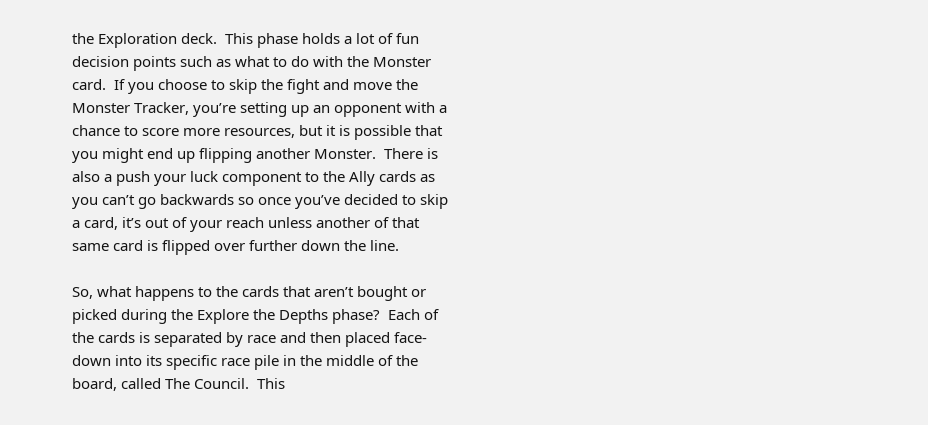the Exploration deck.  This phase holds a lot of fun decision points such as what to do with the Monster card.  If you choose to skip the fight and move the Monster Tracker, you’re setting up an opponent with a chance to score more resources, but it is possible that you might end up flipping another Monster.  There is also a push your luck component to the Ally cards as you can’t go backwards so once you’ve decided to skip a card, it’s out of your reach unless another of that same card is flipped over further down the line.

So, what happens to the cards that aren’t bought or picked during the Explore the Depths phase?  Each of the cards is separated by race and then placed face-down into its specific race pile in the middle of the board, called The Council.  This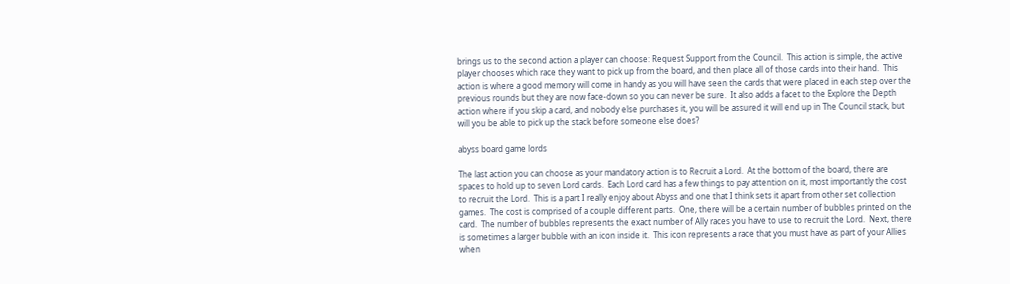brings us to the second action a player can choose: Request Support from the Council.  This action is simple, the active player chooses which race they want to pick up from the board, and then place all of those cards into their hand.  This action is where a good memory will come in handy as you will have seen the cards that were placed in each step over the previous rounds but they are now face-down so you can never be sure.  It also adds a facet to the Explore the Depth action where if you skip a card, and nobody else purchases it, you will be assured it will end up in The Council stack, but will you be able to pick up the stack before someone else does?

abyss board game lords

The last action you can choose as your mandatory action is to Recruit a Lord.  At the bottom of the board, there are spaces to hold up to seven Lord cards.  Each Lord card has a few things to pay attention on it, most importantly the cost to recruit the Lord.  This is a part I really enjoy about Abyss and one that I think sets it apart from other set collection games.  The cost is comprised of a couple different parts.  One, there will be a certain number of bubbles printed on the card.  The number of bubbles represents the exact number of Ally races you have to use to recruit the Lord.  Next, there is sometimes a larger bubble with an icon inside it.  This icon represents a race that you must have as part of your Allies when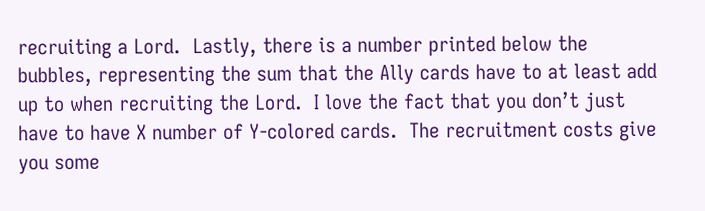recruiting a Lord.  Lastly, there is a number printed below the bubbles, representing the sum that the Ally cards have to at least add up to when recruiting the Lord.  I love the fact that you don’t just have to have X number of Y-colored cards.  The recruitment costs give you some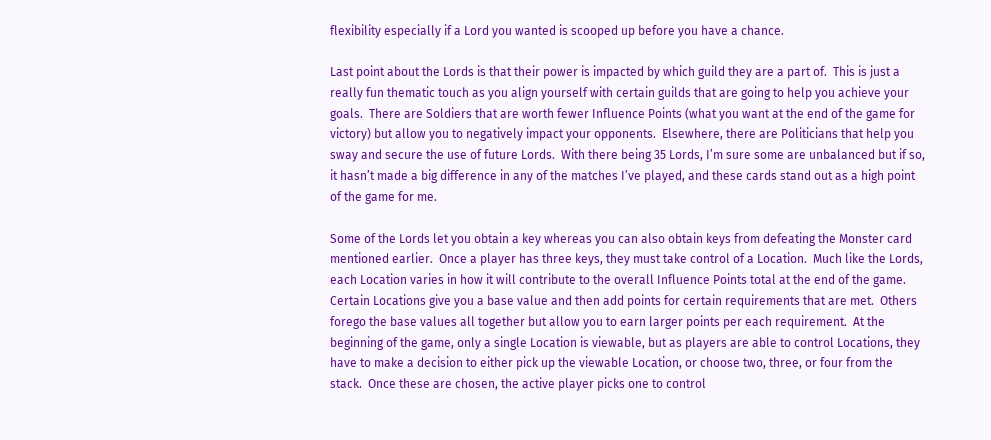flexibility especially if a Lord you wanted is scooped up before you have a chance.

Last point about the Lords is that their power is impacted by which guild they are a part of.  This is just a really fun thematic touch as you align yourself with certain guilds that are going to help you achieve your goals.  There are Soldiers that are worth fewer Influence Points (what you want at the end of the game for victory) but allow you to negatively impact your opponents.  Elsewhere, there are Politicians that help you sway and secure the use of future Lords.  With there being 35 Lords, I’m sure some are unbalanced but if so, it hasn’t made a big difference in any of the matches I’ve played, and these cards stand out as a high point of the game for me.

Some of the Lords let you obtain a key whereas you can also obtain keys from defeating the Monster card mentioned earlier.  Once a player has three keys, they must take control of a Location.  Much like the Lords, each Location varies in how it will contribute to the overall Influence Points total at the end of the game.  Certain Locations give you a base value and then add points for certain requirements that are met.  Others forego the base values all together but allow you to earn larger points per each requirement.  At the beginning of the game, only a single Location is viewable, but as players are able to control Locations, they have to make a decision to either pick up the viewable Location, or choose two, three, or four from the stack.  Once these are chosen, the active player picks one to control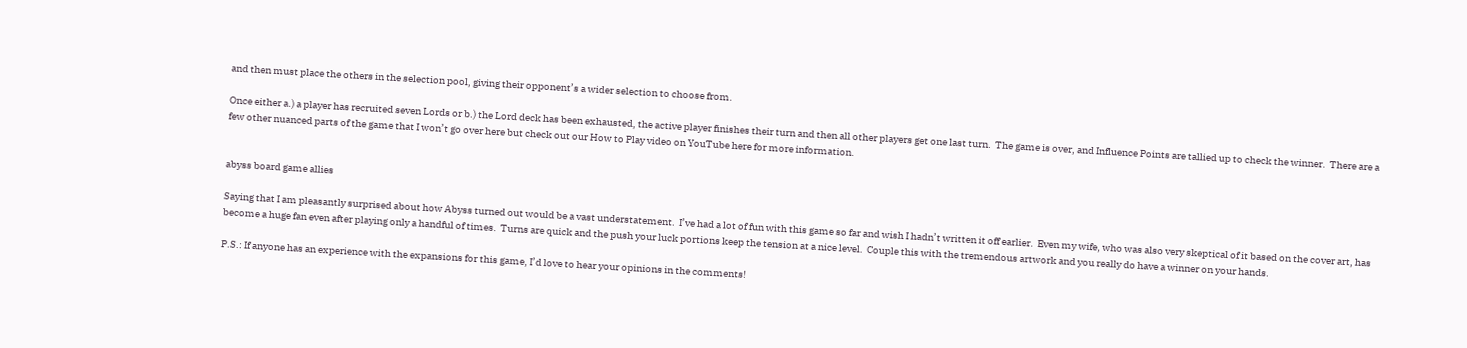and then must place the others in the selection pool, giving their opponent’s a wider selection to choose from.

Once either a.) a player has recruited seven Lords or b.) the Lord deck has been exhausted, the active player finishes their turn and then all other players get one last turn.  The game is over, and Influence Points are tallied up to check the winner.  There are a few other nuanced parts of the game that I won’t go over here but check out our How to Play video on YouTube here for more information.


abyss board game allies

Saying that I am pleasantly surprised about how Abyss turned out would be a vast understatement.  I’ve had a lot of fun with this game so far and wish I hadn’t written it off earlier.  Even my wife, who was also very skeptical of it based on the cover art, has become a huge fan even after playing only a handful of times.  Turns are quick and the push your luck portions keep the tension at a nice level.  Couple this with the tremendous artwork and you really do have a winner on your hands.

P.S.: If anyone has an experience with the expansions for this game, I’d love to hear your opinions in the comments!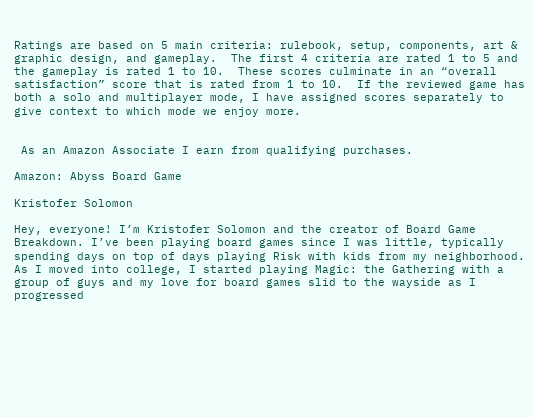Ratings are based on 5 main criteria: rulebook, setup, components, art & graphic design, and gameplay.  The first 4 criteria are rated 1 to 5 and the gameplay is rated 1 to 10.  These scores culminate in an “overall satisfaction” score that is rated from 1 to 10.  If the reviewed game has both a solo and multiplayer mode, I have assigned scores separately to give context to which mode we enjoy more.


 As an Amazon Associate I earn from qualifying purchases.

Amazon: Abyss Board Game

Kristofer Solomon

Hey, everyone! I’m Kristofer Solomon and the creator of Board Game Breakdown. I’ve been playing board games since I was little, typically spending days on top of days playing Risk with kids from my neighborhood. As I moved into college, I started playing Magic: the Gathering with a group of guys and my love for board games slid to the wayside as I progressed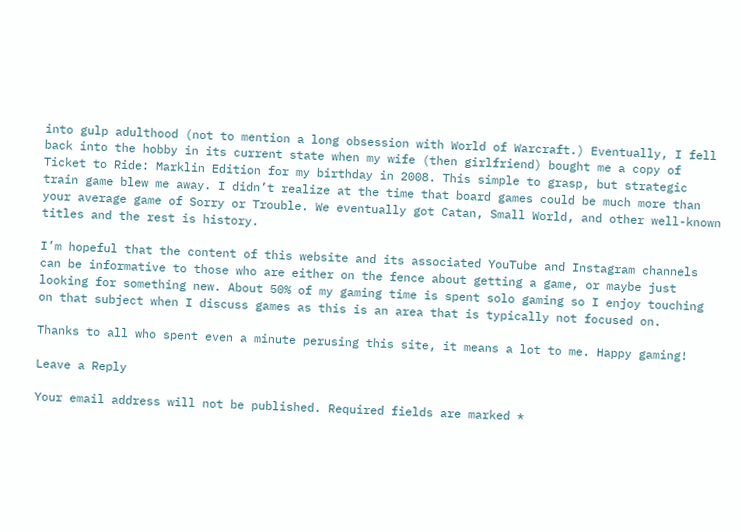into gulp adulthood (not to mention a long obsession with World of Warcraft.) Eventually, I fell back into the hobby in its current state when my wife (then girlfriend) bought me a copy of Ticket to Ride: Marklin Edition for my birthday in 2008. This simple to grasp, but strategic train game blew me away. I didn’t realize at the time that board games could be much more than your average game of Sorry or Trouble. We eventually got Catan, Small World, and other well-known titles and the rest is history.

I’m hopeful that the content of this website and its associated YouTube and Instagram channels can be informative to those who are either on the fence about getting a game, or maybe just looking for something new. About 50% of my gaming time is spent solo gaming so I enjoy touching on that subject when I discuss games as this is an area that is typically not focused on.

Thanks to all who spent even a minute perusing this site, it means a lot to me. Happy gaming!

Leave a Reply

Your email address will not be published. Required fields are marked *